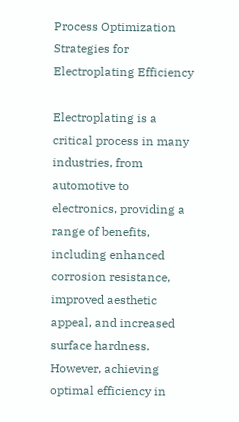Process Optimization Strategies for Electroplating Efficiency

Electroplating is a critical process in many industries, from automotive to electronics, providing a range of benefits, including enhanced corrosion resistance, improved aesthetic appeal, and increased surface hardness. However, achieving optimal efficiency in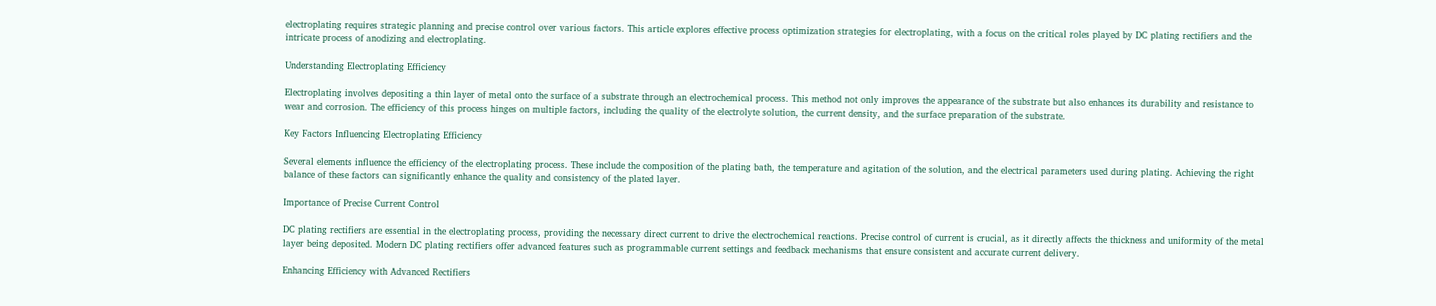electroplating requires strategic planning and precise control over various factors. This article explores effective process optimization strategies for electroplating, with a focus on the critical roles played by DC plating rectifiers and the intricate process of anodizing and electroplating.

Understanding Electroplating Efficiency

Electroplating involves depositing a thin layer of metal onto the surface of a substrate through an electrochemical process. This method not only improves the appearance of the substrate but also enhances its durability and resistance to wear and corrosion. The efficiency of this process hinges on multiple factors, including the quality of the electrolyte solution, the current density, and the surface preparation of the substrate.

Key Factors Influencing Electroplating Efficiency

Several elements influence the efficiency of the electroplating process. These include the composition of the plating bath, the temperature and agitation of the solution, and the electrical parameters used during plating. Achieving the right balance of these factors can significantly enhance the quality and consistency of the plated layer.

Importance of Precise Current Control

DC plating rectifiers are essential in the electroplating process, providing the necessary direct current to drive the electrochemical reactions. Precise control of current is crucial, as it directly affects the thickness and uniformity of the metal layer being deposited. Modern DC plating rectifiers offer advanced features such as programmable current settings and feedback mechanisms that ensure consistent and accurate current delivery.

Enhancing Efficiency with Advanced Rectifiers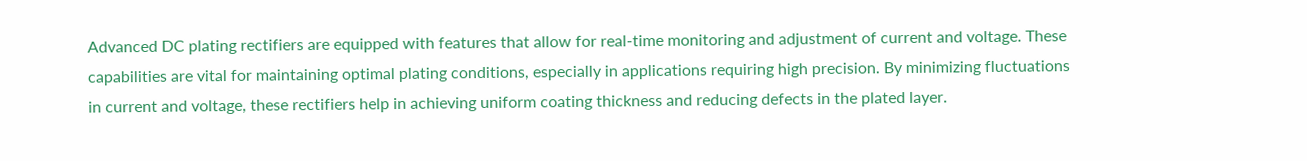Advanced DC plating rectifiers are equipped with features that allow for real-time monitoring and adjustment of current and voltage. These capabilities are vital for maintaining optimal plating conditions, especially in applications requiring high precision. By minimizing fluctuations in current and voltage, these rectifiers help in achieving uniform coating thickness and reducing defects in the plated layer.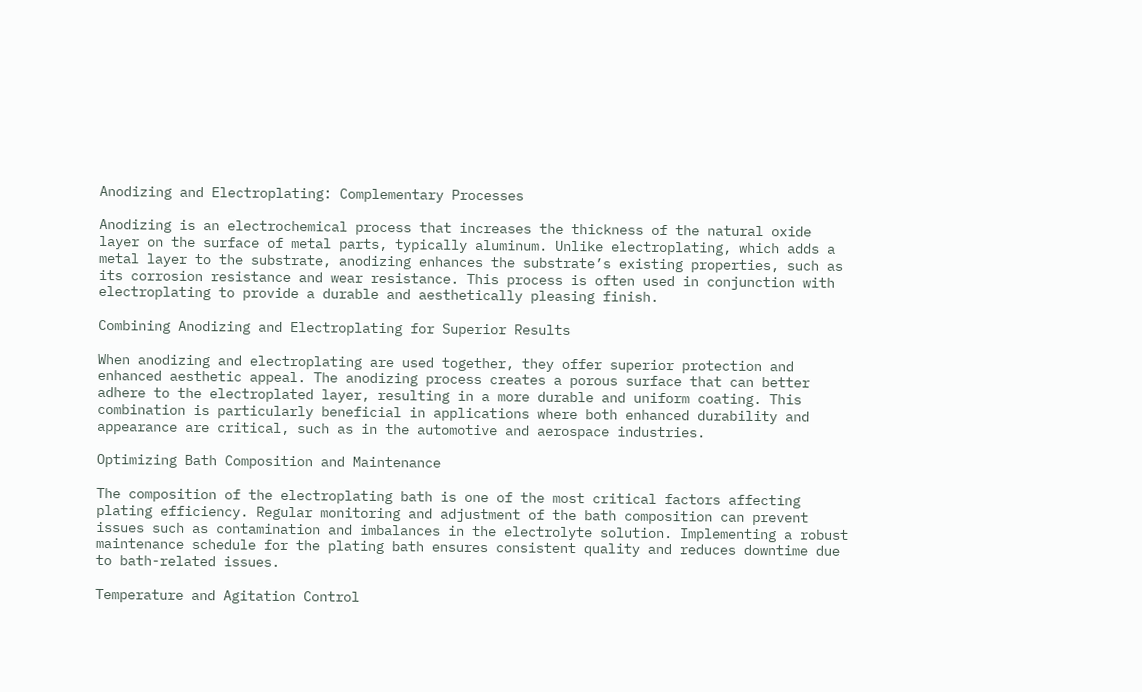Anodizing and Electroplating: Complementary Processes

Anodizing is an electrochemical process that increases the thickness of the natural oxide layer on the surface of metal parts, typically aluminum. Unlike electroplating, which adds a metal layer to the substrate, anodizing enhances the substrate’s existing properties, such as its corrosion resistance and wear resistance. This process is often used in conjunction with electroplating to provide a durable and aesthetically pleasing finish.

Combining Anodizing and Electroplating for Superior Results

When anodizing and electroplating are used together, they offer superior protection and enhanced aesthetic appeal. The anodizing process creates a porous surface that can better adhere to the electroplated layer, resulting in a more durable and uniform coating. This combination is particularly beneficial in applications where both enhanced durability and appearance are critical, such as in the automotive and aerospace industries.

Optimizing Bath Composition and Maintenance

The composition of the electroplating bath is one of the most critical factors affecting plating efficiency. Regular monitoring and adjustment of the bath composition can prevent issues such as contamination and imbalances in the electrolyte solution. Implementing a robust maintenance schedule for the plating bath ensures consistent quality and reduces downtime due to bath-related issues.

Temperature and Agitation Control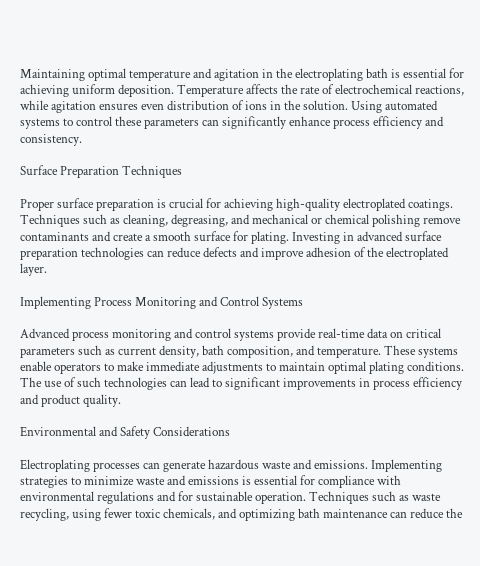Maintaining optimal temperature and agitation in the electroplating bath is essential for achieving uniform deposition. Temperature affects the rate of electrochemical reactions, while agitation ensures even distribution of ions in the solution. Using automated systems to control these parameters can significantly enhance process efficiency and consistency.

Surface Preparation Techniques

Proper surface preparation is crucial for achieving high-quality electroplated coatings. Techniques such as cleaning, degreasing, and mechanical or chemical polishing remove contaminants and create a smooth surface for plating. Investing in advanced surface preparation technologies can reduce defects and improve adhesion of the electroplated layer.

Implementing Process Monitoring and Control Systems

Advanced process monitoring and control systems provide real-time data on critical parameters such as current density, bath composition, and temperature. These systems enable operators to make immediate adjustments to maintain optimal plating conditions. The use of such technologies can lead to significant improvements in process efficiency and product quality.

Environmental and Safety Considerations

Electroplating processes can generate hazardous waste and emissions. Implementing strategies to minimize waste and emissions is essential for compliance with environmental regulations and for sustainable operation. Techniques such as waste recycling, using fewer toxic chemicals, and optimizing bath maintenance can reduce the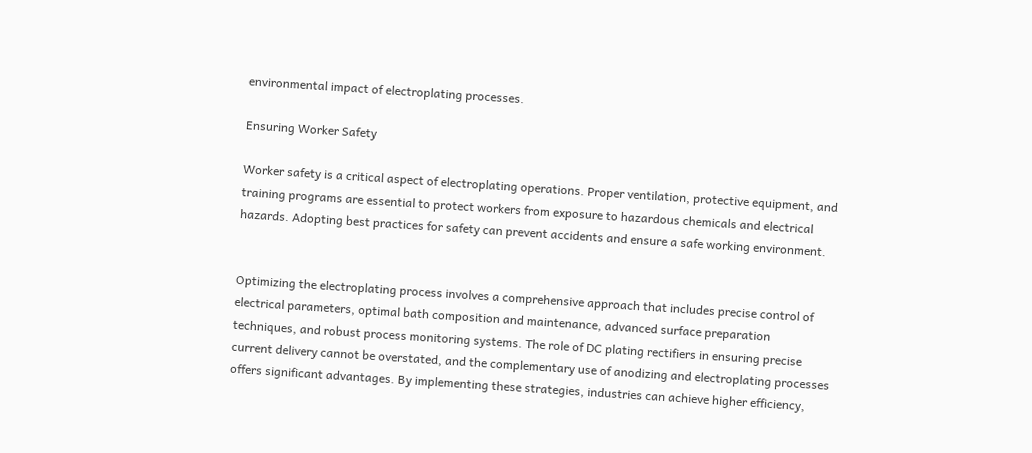environmental impact of electroplating processes.

Ensuring Worker Safety

Worker safety is a critical aspect of electroplating operations. Proper ventilation, protective equipment, and training programs are essential to protect workers from exposure to hazardous chemicals and electrical hazards. Adopting best practices for safety can prevent accidents and ensure a safe working environment.


Optimizing the electroplating process involves a comprehensive approach that includes precise control of electrical parameters, optimal bath composition and maintenance, advanced surface preparation techniques, and robust process monitoring systems. The role of DC plating rectifiers in ensuring precise current delivery cannot be overstated, and the complementary use of anodizing and electroplating processes offers significant advantages. By implementing these strategies, industries can achieve higher efficiency,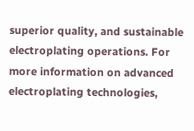superior quality, and sustainable electroplating operations. For more information on advanced electroplating technologies,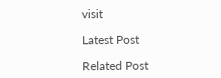visit

Latest Post

Related Post